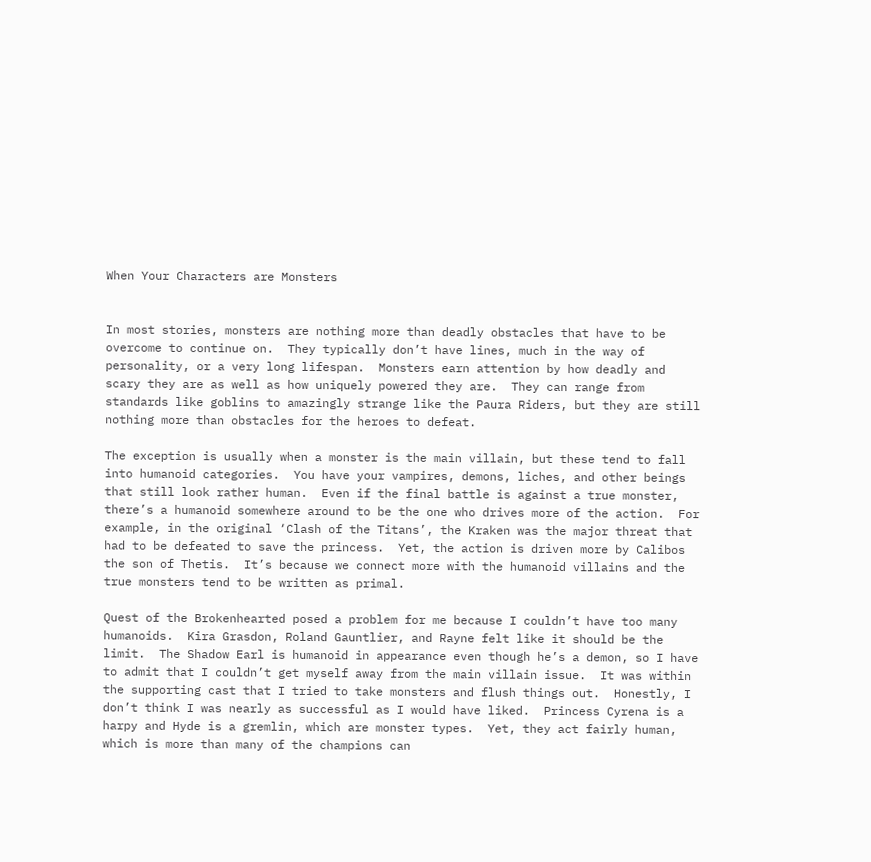When Your Characters are Monsters


In most stories, monsters are nothing more than deadly obstacles that have to be overcome to continue on.  They typically don’t have lines, much in the way of personality, or a very long lifespan.  Monsters earn attention by how deadly and scary they are as well as how uniquely powered they are.  They can range from standards like goblins to amazingly strange like the Paura Riders, but they are still nothing more than obstacles for the heroes to defeat.

The exception is usually when a monster is the main villain, but these tend to fall into humanoid categories.  You have your vampires, demons, liches, and other beings that still look rather human.  Even if the final battle is against a true monster, there’s a humanoid somewhere around to be the one who drives more of the action.  For example, in the original ‘Clash of the Titans’, the Kraken was the major threat that had to be defeated to save the princess.  Yet, the action is driven more by Calibos the son of Thetis.  It’s because we connect more with the humanoid villains and the true monsters tend to be written as primal.

Quest of the Brokenhearted posed a problem for me because I couldn’t have too many humanoids.  Kira Grasdon, Roland Gauntlier, and Rayne felt like it should be the limit.  The Shadow Earl is humanoid in appearance even though he’s a demon, so I have to admit that I couldn’t get myself away from the main villain issue.  It was within the supporting cast that I tried to take monsters and flush things out.  Honestly, I don’t think I was nearly as successful as I would have liked.  Princess Cyrena is a harpy and Hyde is a gremlin, which are monster types.  Yet, they act fairly human, which is more than many of the champions can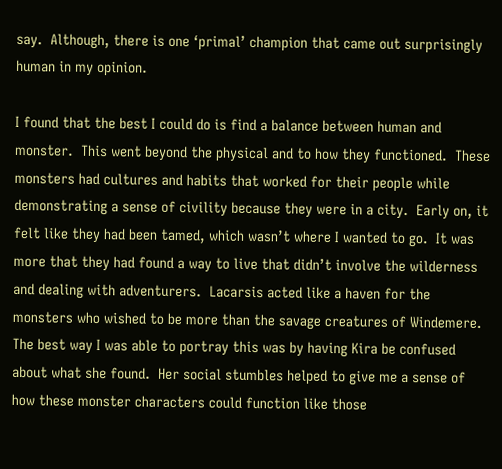say.  Although, there is one ‘primal’ champion that came out surprisingly human in my opinion.

I found that the best I could do is find a balance between human and monster.  This went beyond the physical and to how they functioned.  These monsters had cultures and habits that worked for their people while demonstrating a sense of civility because they were in a city.  Early on, it felt like they had been tamed, which wasn’t where I wanted to go.  It was more that they had found a way to live that didn’t involve the wilderness and dealing with adventurers.  Lacarsis acted like a haven for the monsters who wished to be more than the savage creatures of Windemere.  The best way I was able to portray this was by having Kira be confused about what she found.  Her social stumbles helped to give me a sense of how these monster characters could function like those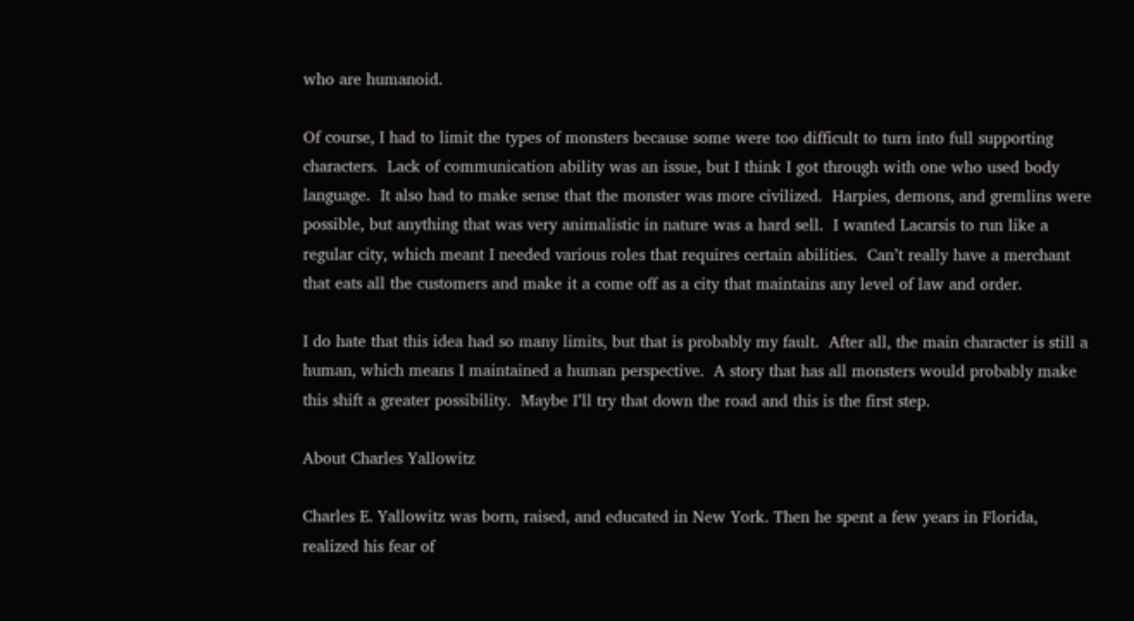who are humanoid.

Of course, I had to limit the types of monsters because some were too difficult to turn into full supporting characters.  Lack of communication ability was an issue, but I think I got through with one who used body language.  It also had to make sense that the monster was more civilized.  Harpies, demons, and gremlins were possible, but anything that was very animalistic in nature was a hard sell.  I wanted Lacarsis to run like a regular city, which meant I needed various roles that requires certain abilities.  Can’t really have a merchant that eats all the customers and make it a come off as a city that maintains any level of law and order.

I do hate that this idea had so many limits, but that is probably my fault.  After all, the main character is still a human, which means I maintained a human perspective.  A story that has all monsters would probably make this shift a greater possibility.  Maybe I’ll try that down the road and this is the first step.

About Charles Yallowitz

Charles E. Yallowitz was born, raised, and educated in New York. Then he spent a few years in Florida, realized his fear of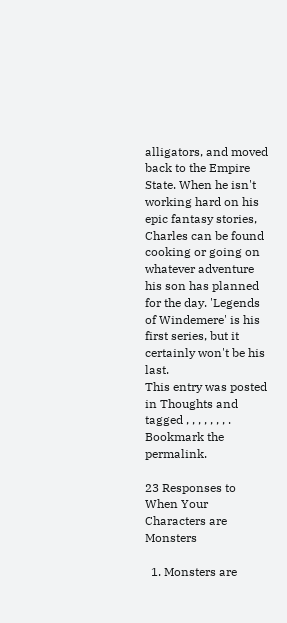alligators, and moved back to the Empire State. When he isn't working hard on his epic fantasy stories, Charles can be found cooking or going on whatever adventure his son has planned for the day. 'Legends of Windemere' is his first series, but it certainly won't be his last.
This entry was posted in Thoughts and tagged , , , , , , , . Bookmark the permalink.

23 Responses to When Your Characters are Monsters

  1. Monsters are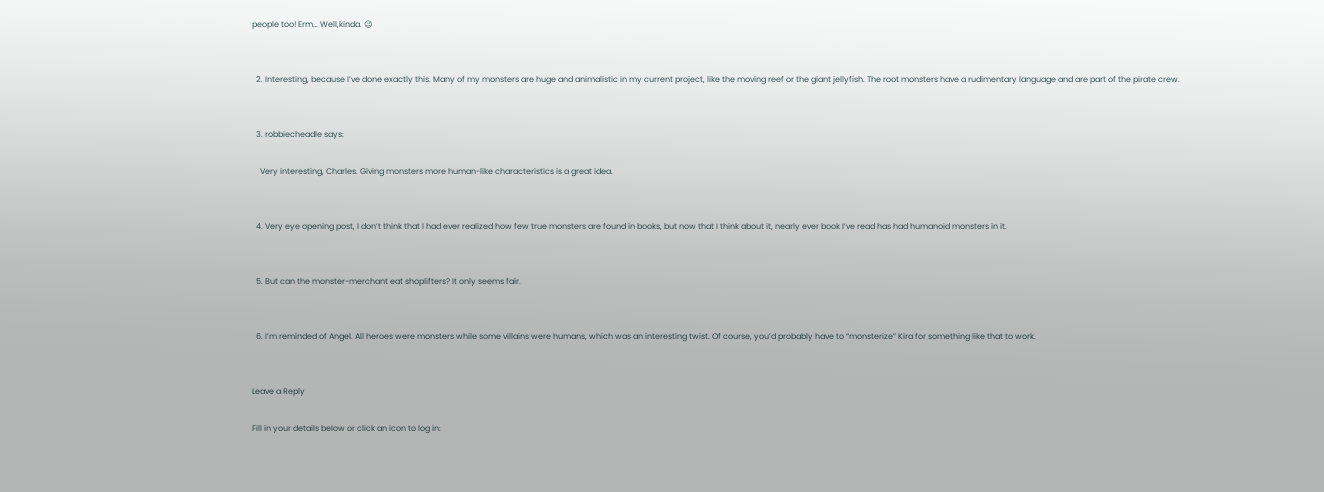people too! Erm… Well,kinda. 😉


  2. Interesting, because I’ve done exactly this. Many of my monsters are huge and animalistic in my current project, like the moving reef or the giant jellyfish. The root monsters have a rudimentary language and are part of the pirate crew.


  3. robbiecheadle says:

    Very interesting, Charles. Giving monsters more human-like characteristics is a great idea.


  4. Very eye opening post, I don’t think that I had ever realized how few true monsters are found in books, but now that I think about it, nearly ever book I’ve read has had humanoid monsters in it.


  5. But can the monster-merchant eat shoplifters? It only seems fair.


  6. I’m reminded of Angel. All heroes were monsters while some villains were humans, which was an interesting twist. Of course, you’d probably have to “monsterize” Kira for something like that to work.


Leave a Reply

Fill in your details below or click an icon to log in: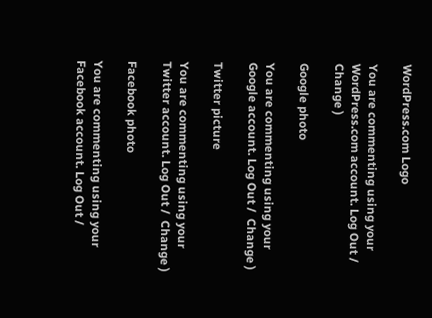WordPress.com Logo

You are commenting using your WordPress.com account. Log Out /  Change )

Google photo

You are commenting using your Google account. Log Out /  Change )

Twitter picture

You are commenting using your Twitter account. Log Out /  Change )

Facebook photo

You are commenting using your Facebook account. Log Out /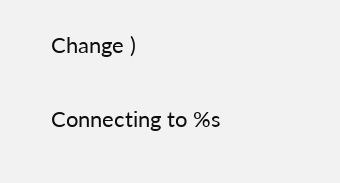Change )

Connecting to %s